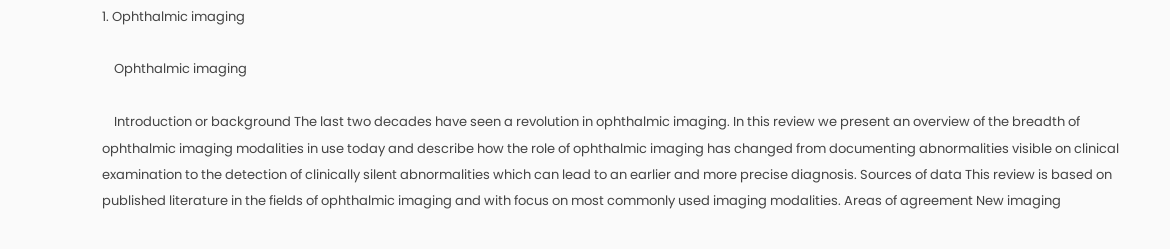1. Ophthalmic imaging

    Ophthalmic imaging

    Introduction or background The last two decades have seen a revolution in ophthalmic imaging. In this review we present an overview of the breadth of ophthalmic imaging modalities in use today and describe how the role of ophthalmic imaging has changed from documenting abnormalities visible on clinical examination to the detection of clinically silent abnormalities which can lead to an earlier and more precise diagnosis. Sources of data This review is based on published literature in the fields of ophthalmic imaging and with focus on most commonly used imaging modalities. Areas of agreement New imaging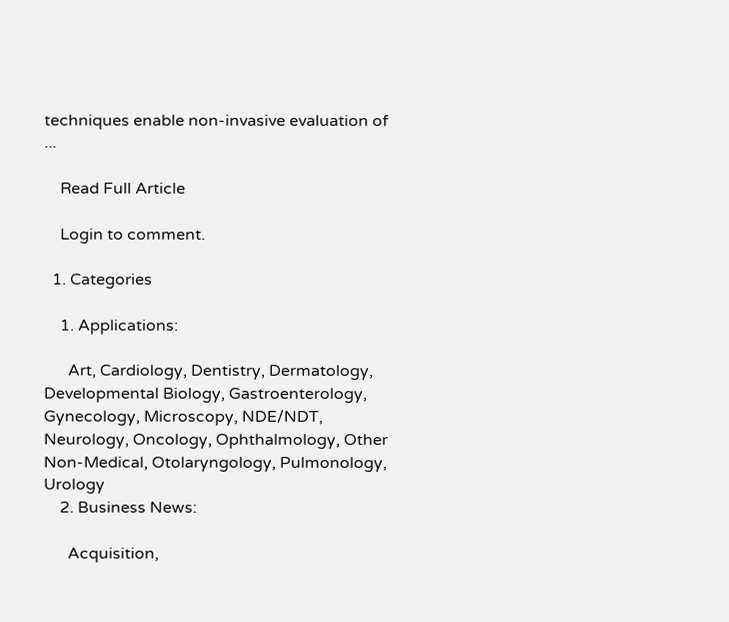techniques enable non-invasive evaluation of ...

    Read Full Article

    Login to comment.

  1. Categories

    1. Applications:

      Art, Cardiology, Dentistry, Dermatology, Developmental Biology, Gastroenterology, Gynecology, Microscopy, NDE/NDT, Neurology, Oncology, Ophthalmology, Other Non-Medical, Otolaryngology, Pulmonology, Urology
    2. Business News:

      Acquisition,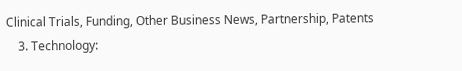Clinical Trials, Funding, Other Business News, Partnership, Patents
    3. Technology: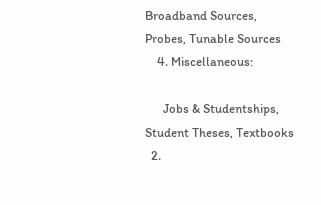Broadband Sources, Probes, Tunable Sources
    4. Miscellaneous:

      Jobs & Studentships, Student Theses, Textbooks
  2.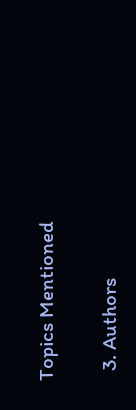Topics Mentioned

  3. Authors